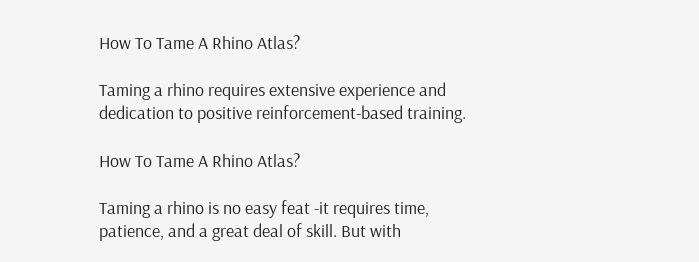How To Tame A Rhino Atlas?

Taming a rhino requires extensive experience and dedication to positive reinforcement-based training.

How To Tame A Rhino Atlas?

Taming a rhino is no easy feat -it requires time, patience, and a great deal of skill. But with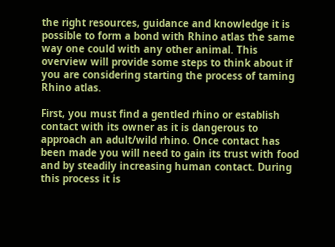the right resources, guidance and knowledge it is possible to form a bond with Rhino atlas the same way one could with any other animal. This overview will provide some steps to think about if you are considering starting the process of taming Rhino atlas.

First, you must find a gentled rhino or establish contact with its owner as it is dangerous to approach an adult/wild rhino. Once contact has been made you will need to gain its trust with food and by steadily increasing human contact. During this process it is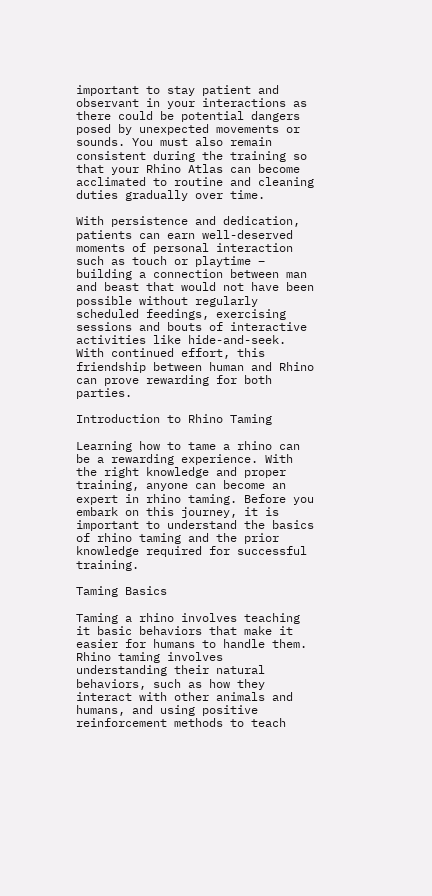important to stay patient and observant in your interactions as there could be potential dangers posed by unexpected movements or sounds. You must also remain consistent during the training so that your Rhino Atlas can become acclimated to routine and cleaning duties gradually over time.

With persistence and dedication, patients can earn well-deserved moments of personal interaction such as touch or playtime – building a connection between man and beast that would not have been possible without regularly scheduled feedings, exercising sessions and bouts of interactive activities like hide-and-seek. With continued effort, this friendship between human and Rhino can prove rewarding for both parties.

Introduction to Rhino Taming

Learning how to tame a rhino can be a rewarding experience. With the right knowledge and proper training, anyone can become an expert in rhino taming. Before you embark on this journey, it is important to understand the basics of rhino taming and the prior knowledge required for successful training.

Taming Basics

Taming a rhino involves teaching it basic behaviors that make it easier for humans to handle them. Rhino taming involves understanding their natural behaviors, such as how they interact with other animals and humans, and using positive reinforcement methods to teach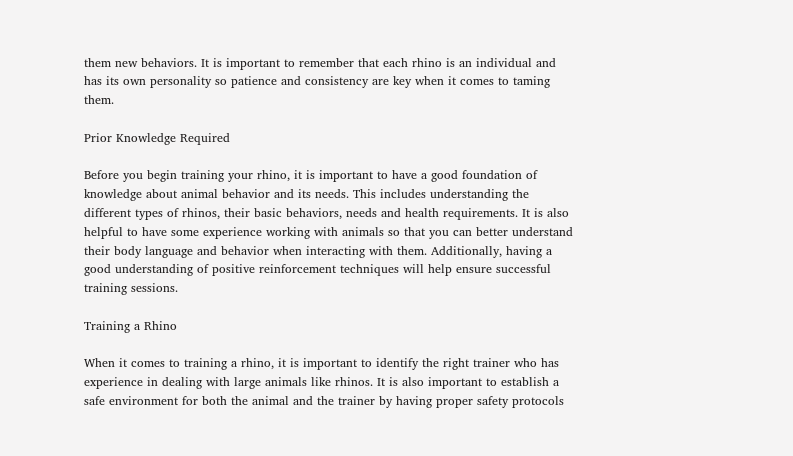them new behaviors. It is important to remember that each rhino is an individual and has its own personality so patience and consistency are key when it comes to taming them.

Prior Knowledge Required

Before you begin training your rhino, it is important to have a good foundation of knowledge about animal behavior and its needs. This includes understanding the different types of rhinos, their basic behaviors, needs and health requirements. It is also helpful to have some experience working with animals so that you can better understand their body language and behavior when interacting with them. Additionally, having a good understanding of positive reinforcement techniques will help ensure successful training sessions.

Training a Rhino

When it comes to training a rhino, it is important to identify the right trainer who has experience in dealing with large animals like rhinos. It is also important to establish a safe environment for both the animal and the trainer by having proper safety protocols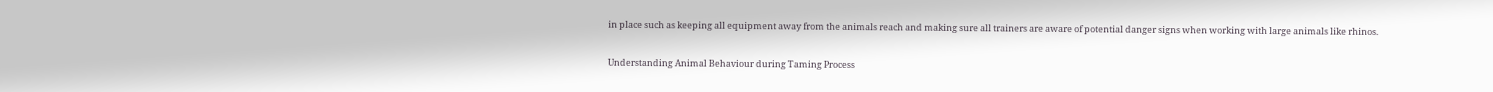in place such as keeping all equipment away from the animals reach and making sure all trainers are aware of potential danger signs when working with large animals like rhinos.

Understanding Animal Behaviour during Taming Process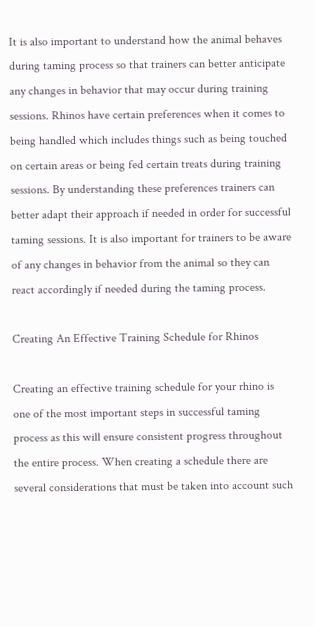It is also important to understand how the animal behaves during taming process so that trainers can better anticipate any changes in behavior that may occur during training sessions. Rhinos have certain preferences when it comes to being handled which includes things such as being touched on certain areas or being fed certain treats during training sessions. By understanding these preferences trainers can better adapt their approach if needed in order for successful taming sessions. It is also important for trainers to be aware of any changes in behavior from the animal so they can react accordingly if needed during the taming process.

Creating An Effective Training Schedule for Rhinos

Creating an effective training schedule for your rhino is one of the most important steps in successful taming process as this will ensure consistent progress throughout the entire process. When creating a schedule there are several considerations that must be taken into account such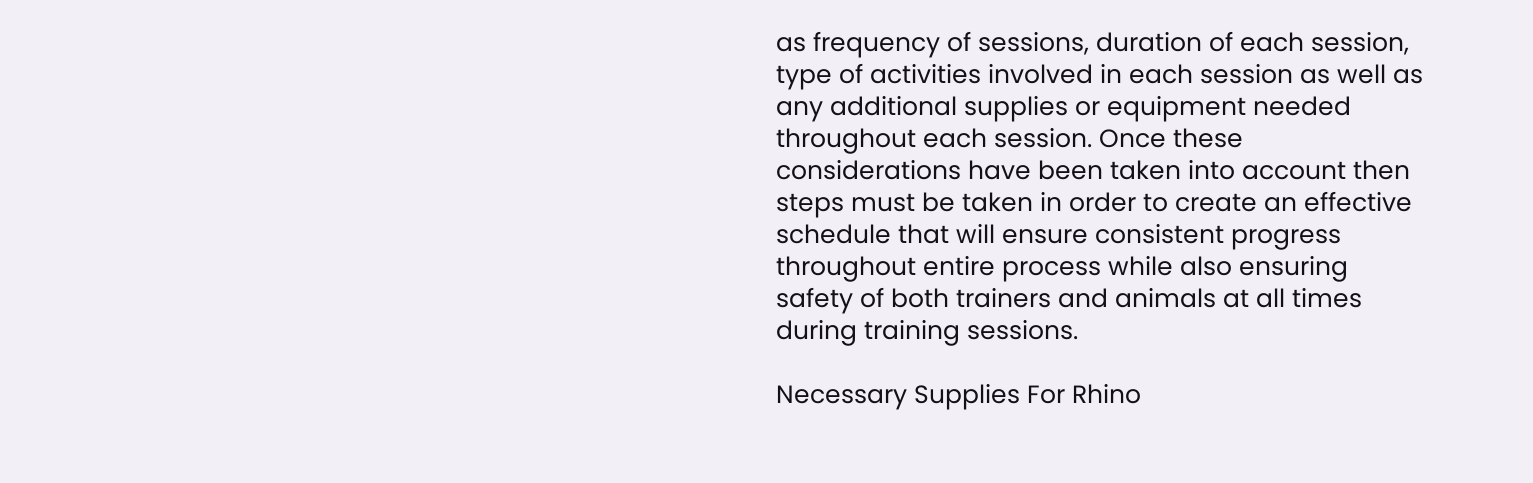as frequency of sessions, duration of each session, type of activities involved in each session as well as any additional supplies or equipment needed throughout each session. Once these considerations have been taken into account then steps must be taken in order to create an effective schedule that will ensure consistent progress throughout entire process while also ensuring safety of both trainers and animals at all times during training sessions.

Necessary Supplies For Rhino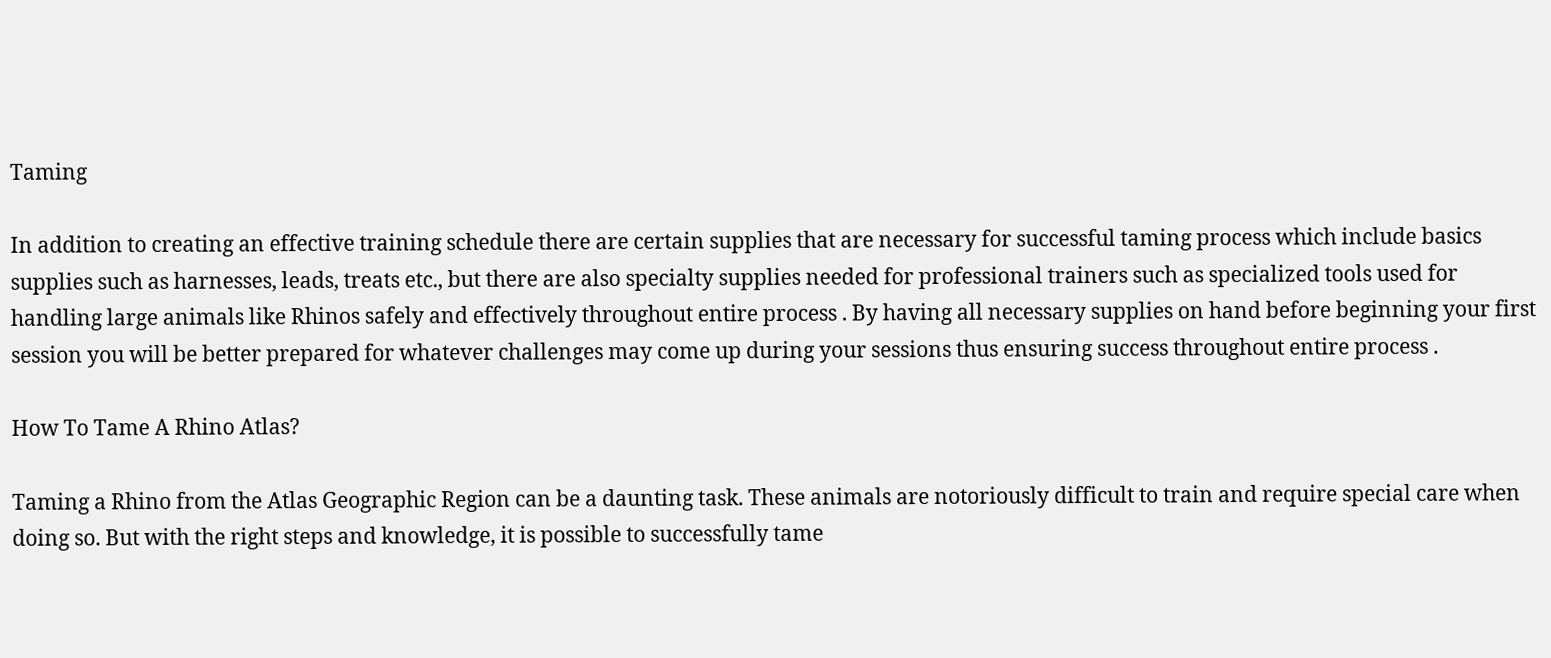Taming

In addition to creating an effective training schedule there are certain supplies that are necessary for successful taming process which include basics supplies such as harnesses, leads, treats etc., but there are also specialty supplies needed for professional trainers such as specialized tools used for handling large animals like Rhinos safely and effectively throughout entire process . By having all necessary supplies on hand before beginning your first session you will be better prepared for whatever challenges may come up during your sessions thus ensuring success throughout entire process .

How To Tame A Rhino Atlas?

Taming a Rhino from the Atlas Geographic Region can be a daunting task. These animals are notoriously difficult to train and require special care when doing so. But with the right steps and knowledge, it is possible to successfully tame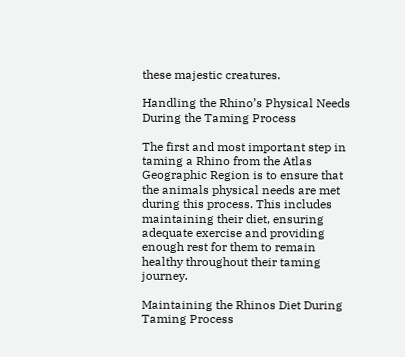these majestic creatures.

Handling the Rhino’s Physical Needs During the Taming Process

The first and most important step in taming a Rhino from the Atlas Geographic Region is to ensure that the animals physical needs are met during this process. This includes maintaining their diet, ensuring adequate exercise and providing enough rest for them to remain healthy throughout their taming journey.

Maintaining the Rhinos Diet During Taming Process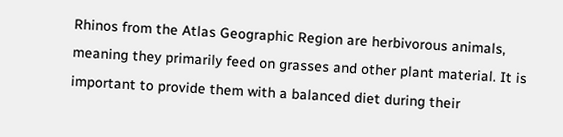Rhinos from the Atlas Geographic Region are herbivorous animals, meaning they primarily feed on grasses and other plant material. It is important to provide them with a balanced diet during their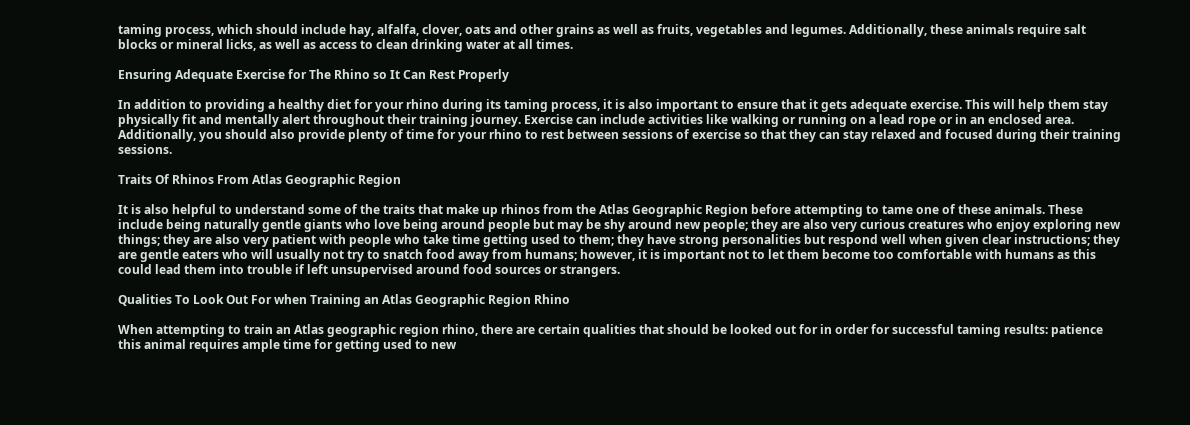taming process, which should include hay, alfalfa, clover, oats and other grains as well as fruits, vegetables and legumes. Additionally, these animals require salt blocks or mineral licks, as well as access to clean drinking water at all times.

Ensuring Adequate Exercise for The Rhino so It Can Rest Properly

In addition to providing a healthy diet for your rhino during its taming process, it is also important to ensure that it gets adequate exercise. This will help them stay physically fit and mentally alert throughout their training journey. Exercise can include activities like walking or running on a lead rope or in an enclosed area. Additionally, you should also provide plenty of time for your rhino to rest between sessions of exercise so that they can stay relaxed and focused during their training sessions.

Traits Of Rhinos From Atlas Geographic Region

It is also helpful to understand some of the traits that make up rhinos from the Atlas Geographic Region before attempting to tame one of these animals. These include being naturally gentle giants who love being around people but may be shy around new people; they are also very curious creatures who enjoy exploring new things; they are also very patient with people who take time getting used to them; they have strong personalities but respond well when given clear instructions; they are gentle eaters who will usually not try to snatch food away from humans; however, it is important not to let them become too comfortable with humans as this could lead them into trouble if left unsupervised around food sources or strangers.

Qualities To Look Out For when Training an Atlas Geographic Region Rhino

When attempting to train an Atlas geographic region rhino, there are certain qualities that should be looked out for in order for successful taming results: patience this animal requires ample time for getting used to new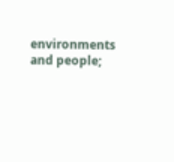environments and people;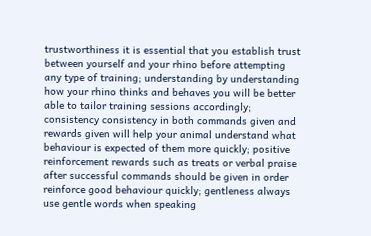trustworthiness it is essential that you establish trust between yourself and your rhino before attempting any type of training; understanding by understanding how your rhino thinks and behaves you will be better able to tailor training sessions accordingly; consistency consistency in both commands given and rewards given will help your animal understand what behaviour is expected of them more quickly; positive reinforcement rewards such as treats or verbal praise after successful commands should be given in order reinforce good behaviour quickly; gentleness always use gentle words when speaking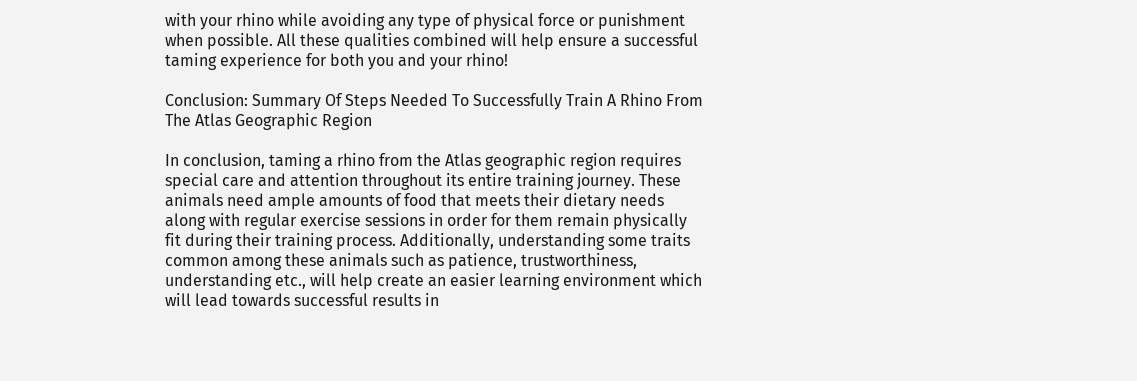with your rhino while avoiding any type of physical force or punishment when possible. All these qualities combined will help ensure a successful taming experience for both you and your rhino!

Conclusion: Summary Of Steps Needed To Successfully Train A Rhino From The Atlas Geographic Region

In conclusion, taming a rhino from the Atlas geographic region requires special care and attention throughout its entire training journey. These animals need ample amounts of food that meets their dietary needs along with regular exercise sessions in order for them remain physically fit during their training process. Additionally, understanding some traits common among these animals such as patience, trustworthiness, understanding etc., will help create an easier learning environment which will lead towards successful results in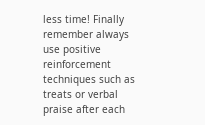less time! Finally remember always use positive reinforcement techniques such as treats or verbal praise after each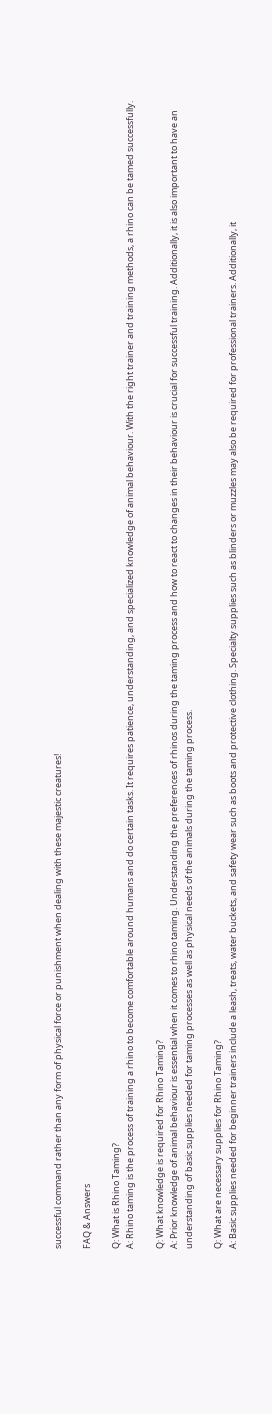successful command rather than any form of physical force or punishment when dealing with these majestic creatures!

FAQ & Answers

Q: What is Rhino Taming?
A: Rhino taming is the process of training a rhino to become comfortable around humans and do certain tasks. It requires patience, understanding, and specialized knowledge of animal behaviour. With the right trainer and training methods, a rhino can be tamed successfully.

Q: What knowledge is required for Rhino Taming?
A: Prior knowledge of animal behaviour is essential when it comes to rhino taming. Understanding the preferences of rhinos during the taming process and how to react to changes in their behaviour is crucial for successful training. Additionally, it is also important to have an understanding of basic supplies needed for taming processes as well as physical needs of the animals during the taming process.

Q: What are necessary supplies for Rhino Taming?
A: Basic supplies needed for beginner trainers include a leash, treats, water buckets, and safety wear such as boots and protective clothing. Specialty supplies such as blinders or muzzles may also be required for professional trainers. Additionally, it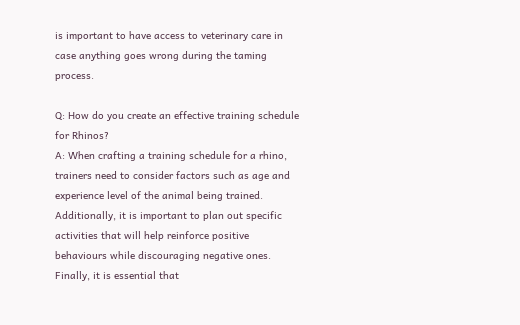is important to have access to veterinary care in case anything goes wrong during the taming process.

Q: How do you create an effective training schedule for Rhinos?
A: When crafting a training schedule for a rhino, trainers need to consider factors such as age and experience level of the animal being trained. Additionally, it is important to plan out specific activities that will help reinforce positive behaviours while discouraging negative ones. Finally, it is essential that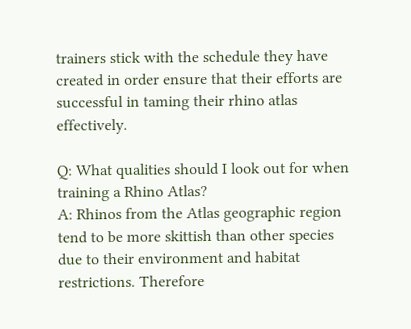trainers stick with the schedule they have created in order ensure that their efforts are successful in taming their rhino atlas effectively.

Q: What qualities should I look out for when training a Rhino Atlas?
A: Rhinos from the Atlas geographic region tend to be more skittish than other species due to their environment and habitat restrictions. Therefore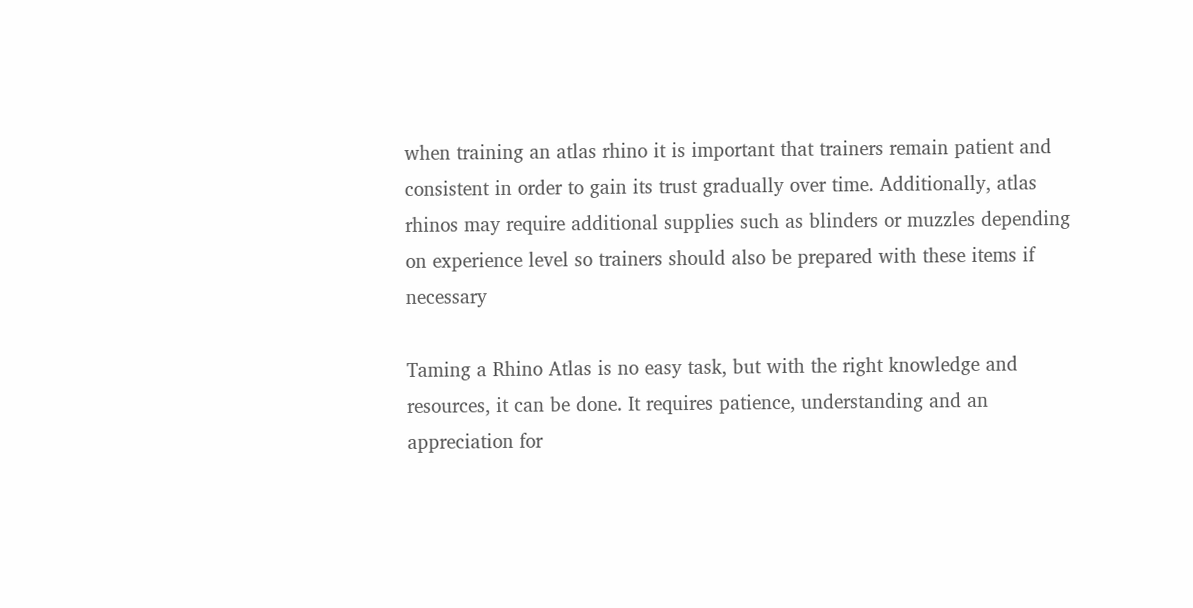when training an atlas rhino it is important that trainers remain patient and consistent in order to gain its trust gradually over time. Additionally, atlas rhinos may require additional supplies such as blinders or muzzles depending on experience level so trainers should also be prepared with these items if necessary

Taming a Rhino Atlas is no easy task, but with the right knowledge and resources, it can be done. It requires patience, understanding and an appreciation for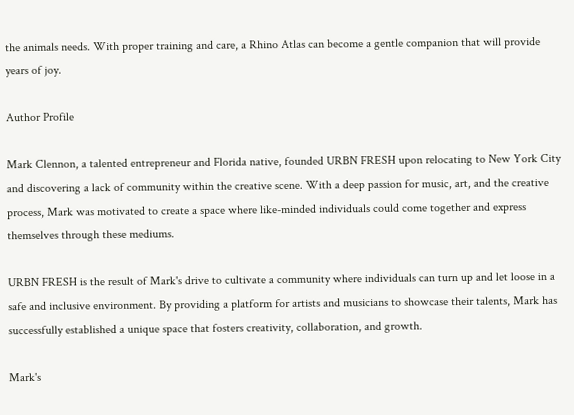the animals needs. With proper training and care, a Rhino Atlas can become a gentle companion that will provide years of joy.

Author Profile

Mark Clennon, a talented entrepreneur and Florida native, founded URBN FRESH upon relocating to New York City and discovering a lack of community within the creative scene. With a deep passion for music, art, and the creative process, Mark was motivated to create a space where like-minded individuals could come together and express themselves through these mediums.

URBN FRESH is the result of Mark's drive to cultivate a community where individuals can turn up and let loose in a safe and inclusive environment. By providing a platform for artists and musicians to showcase their talents, Mark has successfully established a unique space that fosters creativity, collaboration, and growth.

Mark's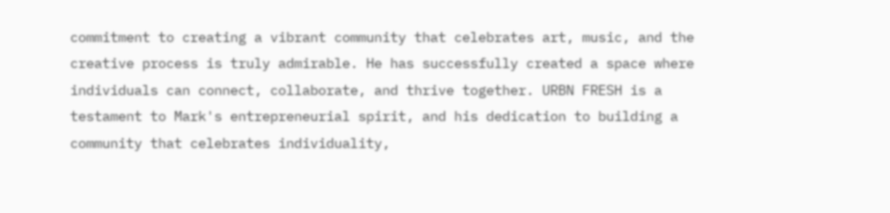commitment to creating a vibrant community that celebrates art, music, and the creative process is truly admirable. He has successfully created a space where individuals can connect, collaborate, and thrive together. URBN FRESH is a testament to Mark's entrepreneurial spirit, and his dedication to building a community that celebrates individuality,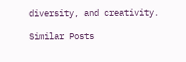diversity, and creativity.

Similar Posts